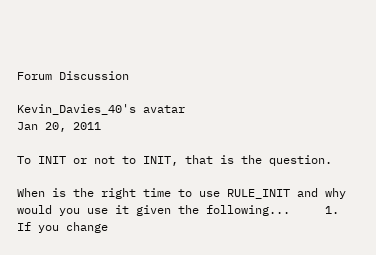Forum Discussion

Kevin_Davies_40's avatar
Jan 20, 2011

To INIT or not to INIT, that is the question.

When is the right time to use RULE_INIT and why would you use it given the following...     1. If you change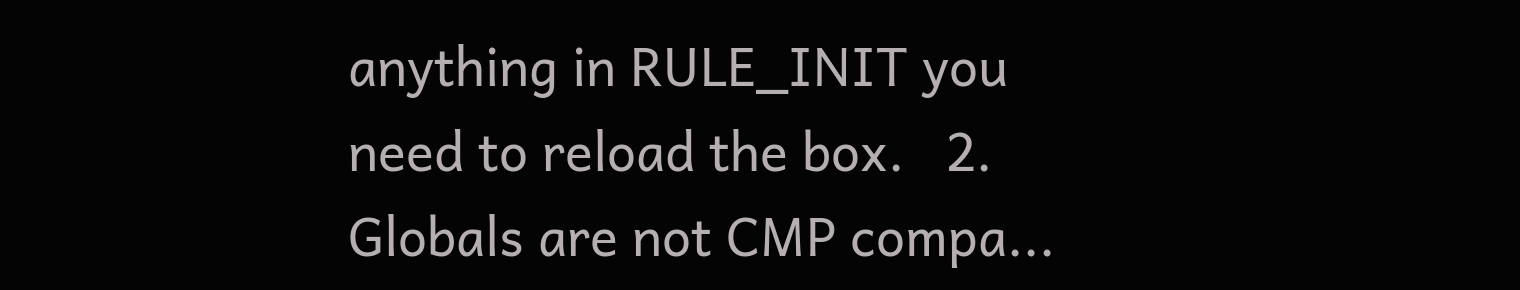anything in RULE_INIT you need to reload the box.   2. Globals are not CMP compa...